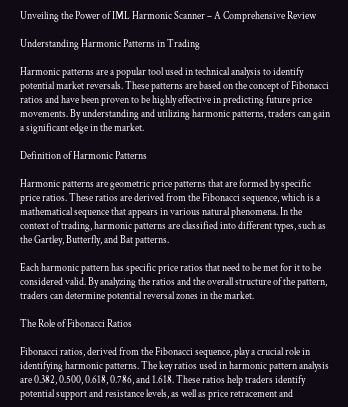Unveiling the Power of IML Harmonic Scanner – A Comprehensive Review

Understanding Harmonic Patterns in Trading

Harmonic patterns are a popular tool used in technical analysis to identify potential market reversals. These patterns are based on the concept of Fibonacci ratios and have been proven to be highly effective in predicting future price movements. By understanding and utilizing harmonic patterns, traders can gain a significant edge in the market.

Definition of Harmonic Patterns

Harmonic patterns are geometric price patterns that are formed by specific price ratios. These ratios are derived from the Fibonacci sequence, which is a mathematical sequence that appears in various natural phenomena. In the context of trading, harmonic patterns are classified into different types, such as the Gartley, Butterfly, and Bat patterns.

Each harmonic pattern has specific price ratios that need to be met for it to be considered valid. By analyzing the ratios and the overall structure of the pattern, traders can determine potential reversal zones in the market.

The Role of Fibonacci Ratios

Fibonacci ratios, derived from the Fibonacci sequence, play a crucial role in identifying harmonic patterns. The key ratios used in harmonic pattern analysis are 0.382, 0.500, 0.618, 0.786, and 1.618. These ratios help traders identify potential support and resistance levels, as well as price retracement and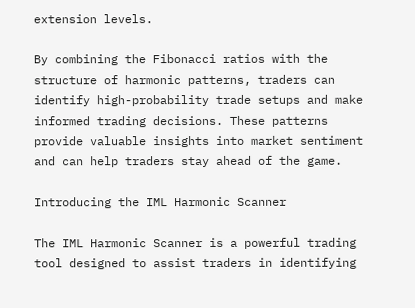extension levels.

By combining the Fibonacci ratios with the structure of harmonic patterns, traders can identify high-probability trade setups and make informed trading decisions. These patterns provide valuable insights into market sentiment and can help traders stay ahead of the game.

Introducing the IML Harmonic Scanner

The IML Harmonic Scanner is a powerful trading tool designed to assist traders in identifying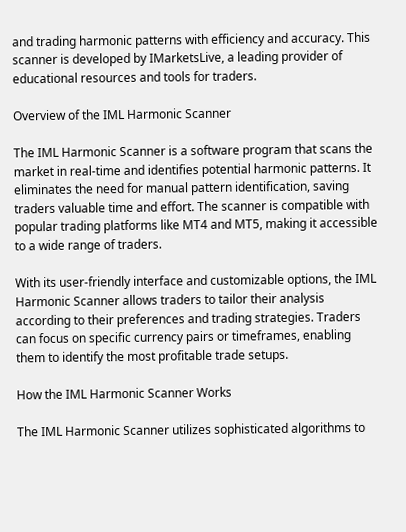and trading harmonic patterns with efficiency and accuracy. This scanner is developed by IMarketsLive, a leading provider of educational resources and tools for traders.

Overview of the IML Harmonic Scanner

The IML Harmonic Scanner is a software program that scans the market in real-time and identifies potential harmonic patterns. It eliminates the need for manual pattern identification, saving traders valuable time and effort. The scanner is compatible with popular trading platforms like MT4 and MT5, making it accessible to a wide range of traders.

With its user-friendly interface and customizable options, the IML Harmonic Scanner allows traders to tailor their analysis according to their preferences and trading strategies. Traders can focus on specific currency pairs or timeframes, enabling them to identify the most profitable trade setups.

How the IML Harmonic Scanner Works

The IML Harmonic Scanner utilizes sophisticated algorithms to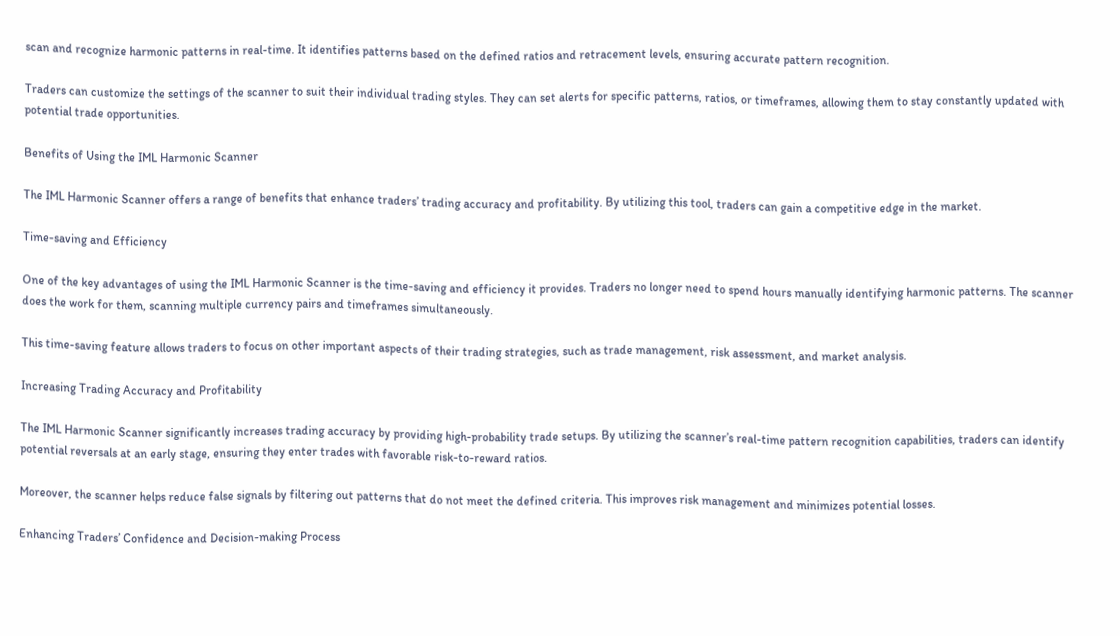scan and recognize harmonic patterns in real-time. It identifies patterns based on the defined ratios and retracement levels, ensuring accurate pattern recognition.

Traders can customize the settings of the scanner to suit their individual trading styles. They can set alerts for specific patterns, ratios, or timeframes, allowing them to stay constantly updated with potential trade opportunities.

Benefits of Using the IML Harmonic Scanner

The IML Harmonic Scanner offers a range of benefits that enhance traders’ trading accuracy and profitability. By utilizing this tool, traders can gain a competitive edge in the market.

Time-saving and Efficiency

One of the key advantages of using the IML Harmonic Scanner is the time-saving and efficiency it provides. Traders no longer need to spend hours manually identifying harmonic patterns. The scanner does the work for them, scanning multiple currency pairs and timeframes simultaneously.

This time-saving feature allows traders to focus on other important aspects of their trading strategies, such as trade management, risk assessment, and market analysis.

Increasing Trading Accuracy and Profitability

The IML Harmonic Scanner significantly increases trading accuracy by providing high-probability trade setups. By utilizing the scanner’s real-time pattern recognition capabilities, traders can identify potential reversals at an early stage, ensuring they enter trades with favorable risk-to-reward ratios.

Moreover, the scanner helps reduce false signals by filtering out patterns that do not meet the defined criteria. This improves risk management and minimizes potential losses.

Enhancing Traders’ Confidence and Decision-making Process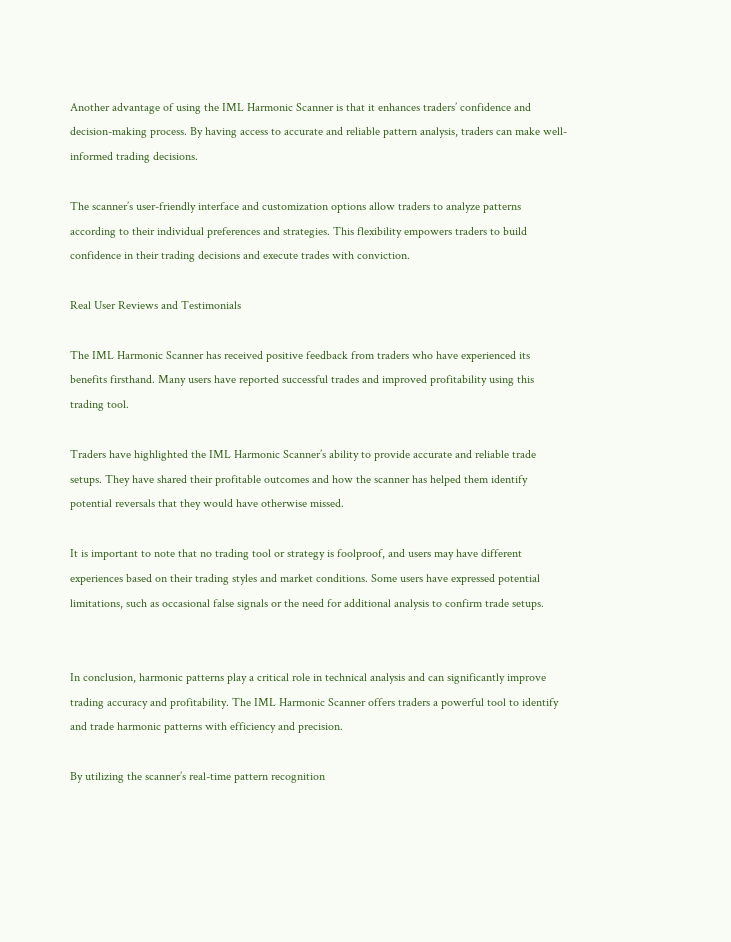Another advantage of using the IML Harmonic Scanner is that it enhances traders’ confidence and decision-making process. By having access to accurate and reliable pattern analysis, traders can make well-informed trading decisions.

The scanner’s user-friendly interface and customization options allow traders to analyze patterns according to their individual preferences and strategies. This flexibility empowers traders to build confidence in their trading decisions and execute trades with conviction.

Real User Reviews and Testimonials

The IML Harmonic Scanner has received positive feedback from traders who have experienced its benefits firsthand. Many users have reported successful trades and improved profitability using this trading tool.

Traders have highlighted the IML Harmonic Scanner’s ability to provide accurate and reliable trade setups. They have shared their profitable outcomes and how the scanner has helped them identify potential reversals that they would have otherwise missed.

It is important to note that no trading tool or strategy is foolproof, and users may have different experiences based on their trading styles and market conditions. Some users have expressed potential limitations, such as occasional false signals or the need for additional analysis to confirm trade setups.


In conclusion, harmonic patterns play a critical role in technical analysis and can significantly improve trading accuracy and profitability. The IML Harmonic Scanner offers traders a powerful tool to identify and trade harmonic patterns with efficiency and precision.

By utilizing the scanner’s real-time pattern recognition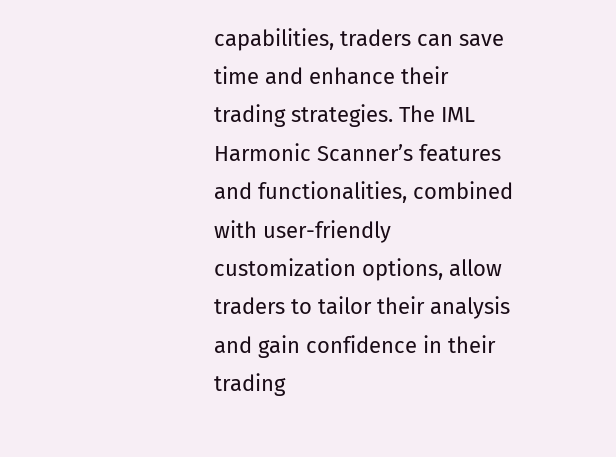capabilities, traders can save time and enhance their trading strategies. The IML Harmonic Scanner’s features and functionalities, combined with user-friendly customization options, allow traders to tailor their analysis and gain confidence in their trading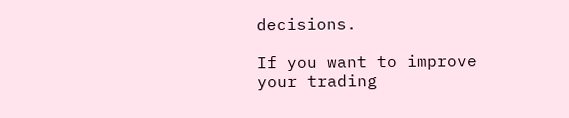decisions.

If you want to improve your trading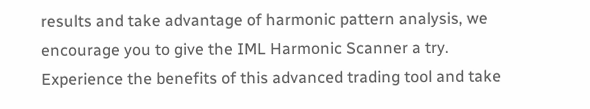results and take advantage of harmonic pattern analysis, we encourage you to give the IML Harmonic Scanner a try. Experience the benefits of this advanced trading tool and take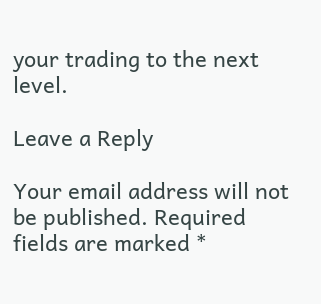your trading to the next level.

Leave a Reply

Your email address will not be published. Required fields are marked *